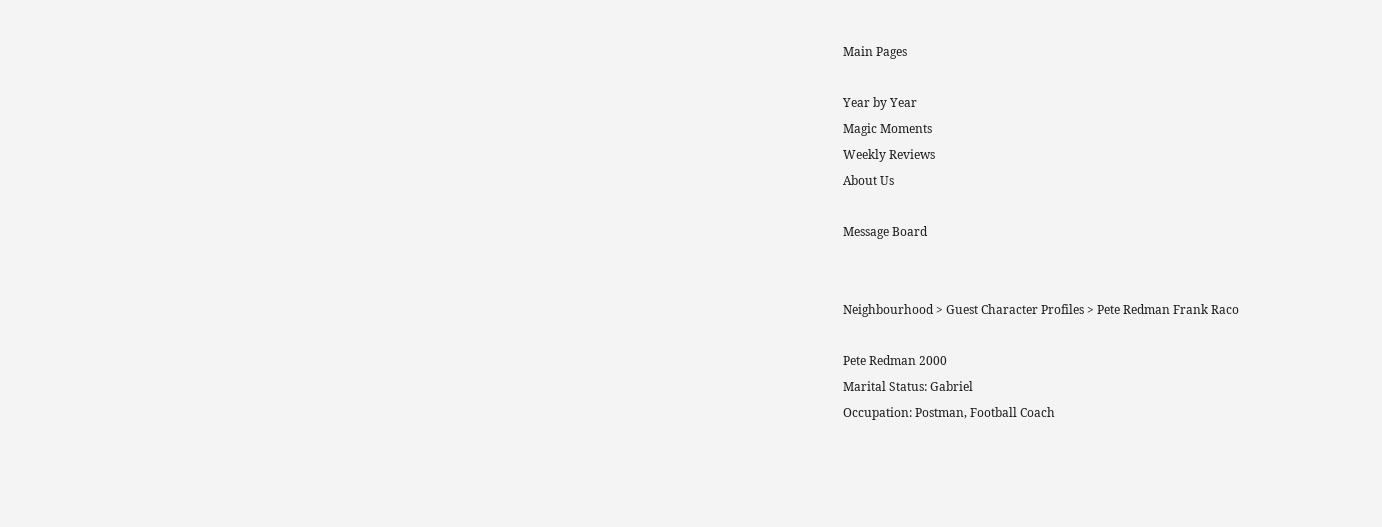Main Pages

Year by Year
Magic Moments
Weekly Reviews
About Us

Message Board


Neighbourhood > Guest Character Profiles > Pete Redman Frank Raco

Pete Redman 2000
Marital Status: Gabriel
Occupation: Postman, Football Coach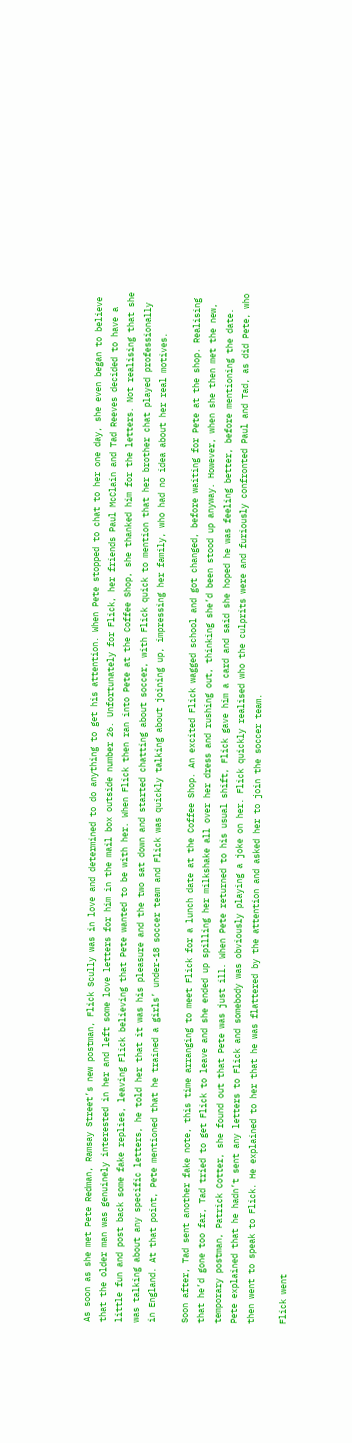As soon as she met Pete Redman, Ramsay Street’s new postman, Flick Scully was in love and determined to do anything to get his attention. When Pete stopped to chat to her one day, she even began to believe that the older man was genuinely interested in her and left some love letters for him in the mail box outside number 26. Unfortunately for Flick, her friends Paul McClain and Tad Reeves decided to have a little fun and post back some fake replies, leaving Flick believing that Pete wanted to be with her. When Flick then ran into Pete at the Coffee Shop, she thanked him for the letters. Not realising that she was talking about any specific letters, he told her that it was his pleasure and the two sat down and started chatting about soccer, with Flick quick to mention that her brother chat played professionally in England. At that point, Pete mentioned that he trained a girls’ under-18 soccer team and Flick was quickly talking about joining up, impressing her family, who had no idea about her real motives.

Soon after, Tad sent another fake note, this time arranging to meet Flick for a lunch date at the Coffee Shop. An excited Flick wagged school and got changed, before waiting for Pete at the shop. Realising that he’d gone too far, Tad tried to get Flick to leave and she ended up spilling her milkshake all over her dress and rushing out, thinking she’d been stood up anyway. However, when she then met the new, temporary postman, Patrick Cotter, she found out that Pete was just ill. When Pete returned to his usual shift, Flick gave him a card and said she hoped he was feeling better, before mentioning the date. Pete explained that he hadn’t sent any letters to Flick and somebody was obviously playing a joke on her. Flick quickly realised who the culprits were and furiously confronted Paul and Tad, as did Pete, who then went to speak to Flick. He explained to her that he was flattered by the attention and asked her to join the soccer team.

Flick went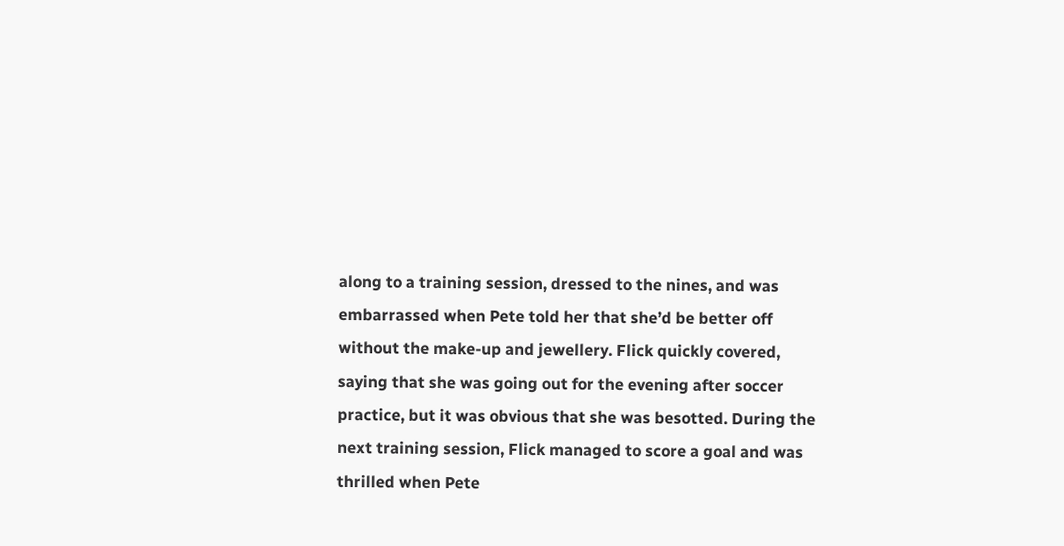along to a training session, dressed to the nines, and was embarrassed when Pete told her that she’d be better off without the make-up and jewellery. Flick quickly covered, saying that she was going out for the evening after soccer practice, but it was obvious that she was besotted. During the next training session, Flick managed to score a goal and was thrilled when Pete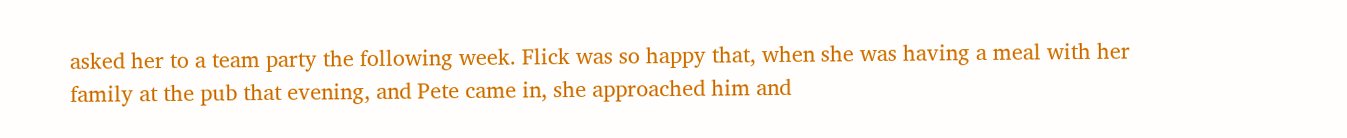asked her to a team party the following week. Flick was so happy that, when she was having a meal with her family at the pub that evening, and Pete came in, she approached him and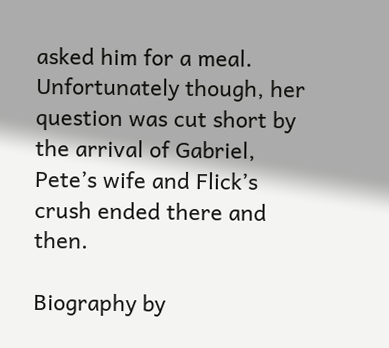asked him for a meal. Unfortunately though, her question was cut short by the arrival of Gabriel, Pete’s wife and Flick’s crush ended there and then.

Biography by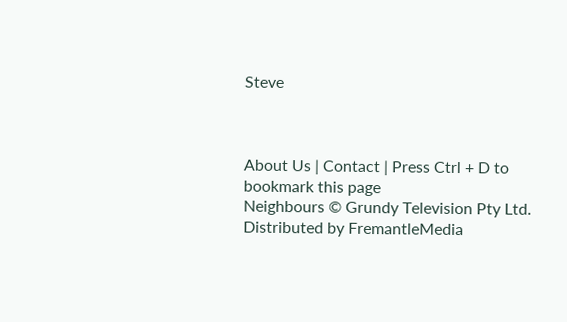Steve



About Us | Contact | Press Ctrl + D to bookmark this page
Neighbours © Grundy Television Pty Ltd. Distributed by FremantleMedia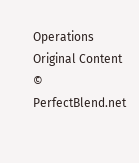Operations
Original Content © PerfectBlend.net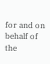for and on behalf of the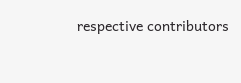respective contributors